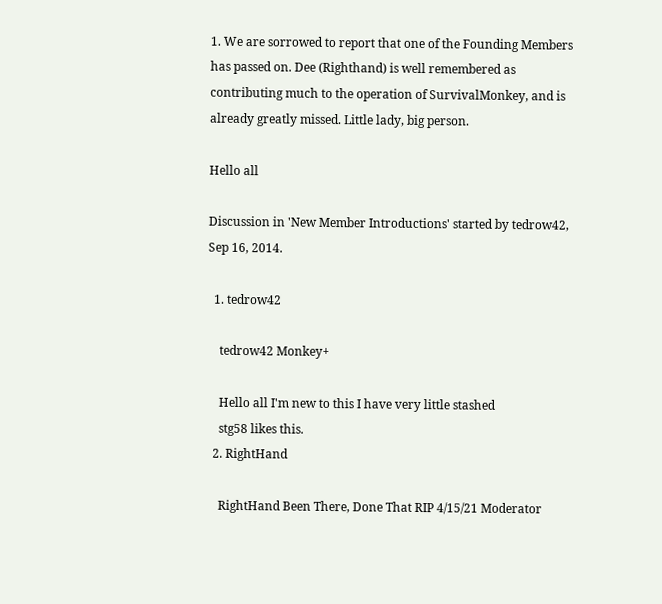1. We are sorrowed to report that one of the Founding Members has passed on. Dee (Righthand) is well remembered as contributing much to the operation of SurvivalMonkey, and is already greatly missed. Little lady, big person.

Hello all

Discussion in 'New Member Introductions' started by tedrow42, Sep 16, 2014.

  1. tedrow42

    tedrow42 Monkey+

    Hello all I'm new to this I have very little stashed
    stg58 likes this.
  2. RightHand

    RightHand Been There, Done That RIP 4/15/21 Moderator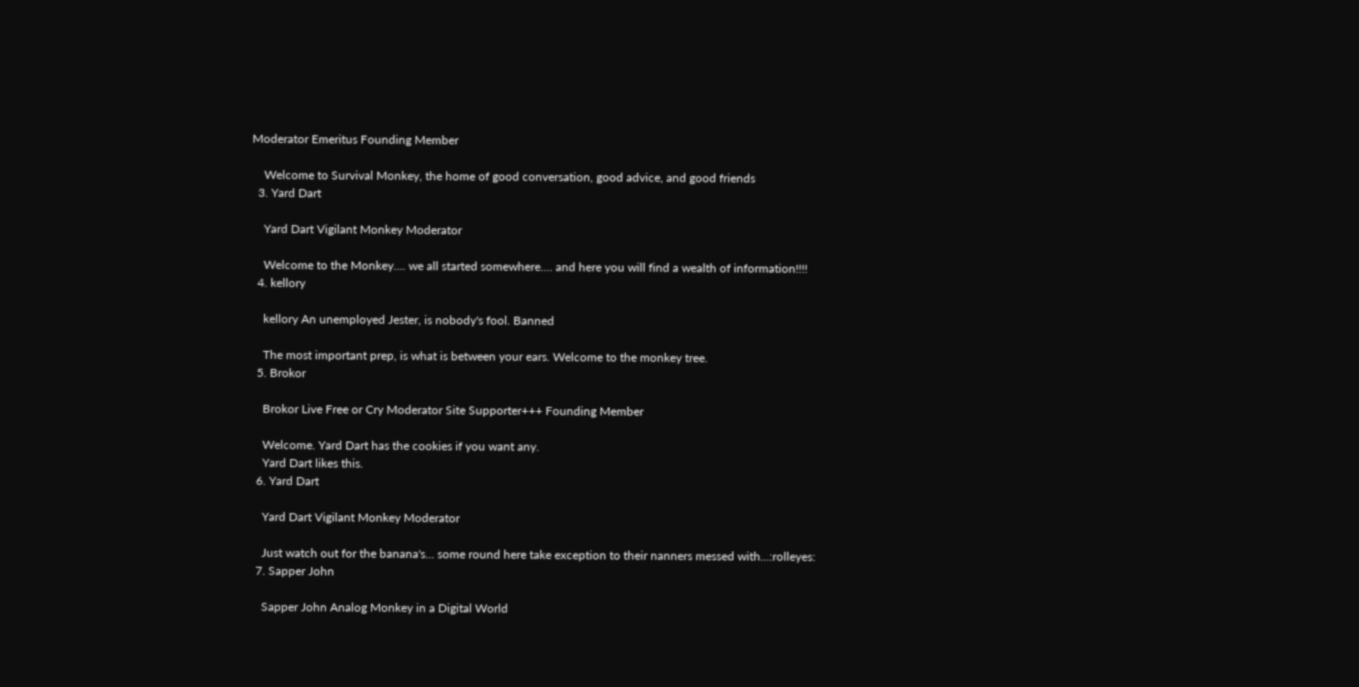Moderator Emeritus Founding Member

    Welcome to Survival Monkey, the home of good conversation, good advice, and good friends
  3. Yard Dart

    Yard Dart Vigilant Monkey Moderator

    Welcome to the Monkey.... we all started somewhere.... and here you will find a wealth of information!!!!
  4. kellory

    kellory An unemployed Jester, is nobody's fool. Banned

    The most important prep, is what is between your ears. Welcome to the monkey tree.
  5. Brokor

    Brokor Live Free or Cry Moderator Site Supporter+++ Founding Member

    Welcome. Yard Dart has the cookies if you want any.
    Yard Dart likes this.
  6. Yard Dart

    Yard Dart Vigilant Monkey Moderator

    Just watch out for the banana's... some round here take exception to their nanners messed with...:rolleyes:
  7. Sapper John

    Sapper John Analog Monkey in a Digital World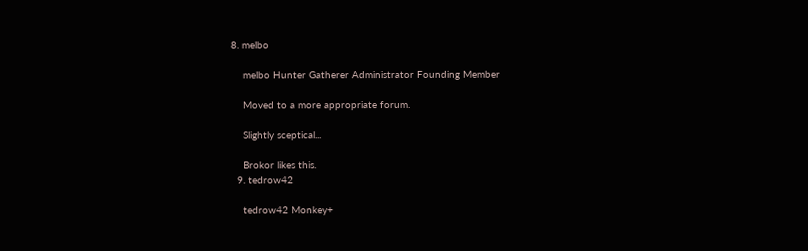8. melbo

    melbo Hunter Gatherer Administrator Founding Member

    Moved to a more appropriate forum.

    Slightly sceptical...

    Brokor likes this.
  9. tedrow42

    tedrow42 Monkey+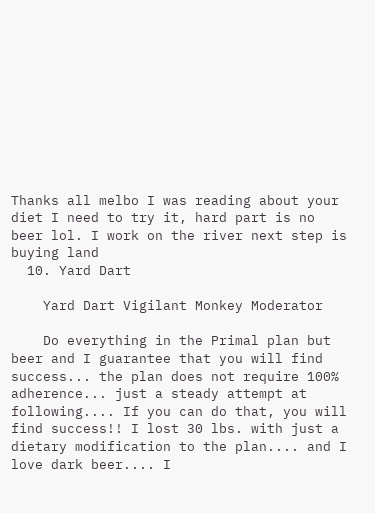Thanks all melbo I was reading about your diet I need to try it, hard part is no beer lol. I work on the river next step is buying land
  10. Yard Dart

    Yard Dart Vigilant Monkey Moderator

    Do everything in the Primal plan but beer and I guarantee that you will find success... the plan does not require 100% adherence... just a steady attempt at following.... If you can do that, you will find success!! I lost 30 lbs. with just a dietary modification to the plan.... and I love dark beer.... I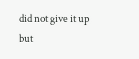did not give it up but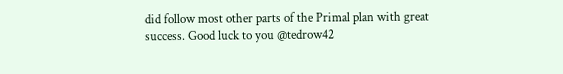did follow most other parts of the Primal plan with great success. Good luck to you @tedrow42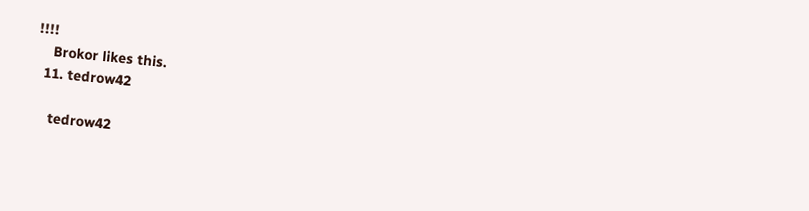!!!!
    Brokor likes this.
  11. tedrow42

    tedrow42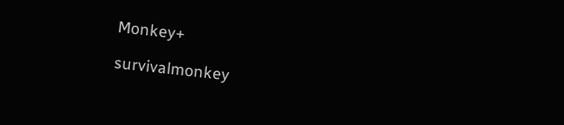Monkey+

survivalmonkey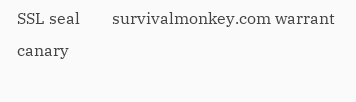SSL seal        survivalmonkey.com warrant canary